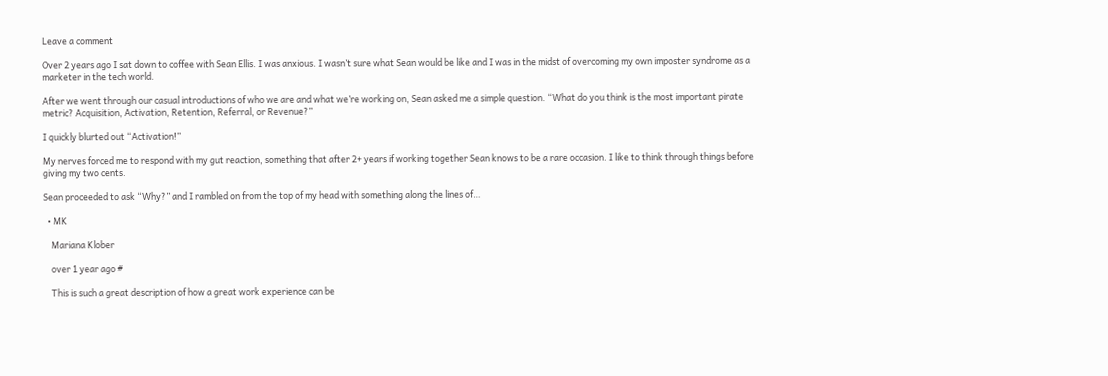Leave a comment

Over 2 years ago I sat down to coffee with Sean Ellis. I was anxious. I wasn’t sure what Sean would be like and I was in the midst of overcoming my own imposter syndrome as a marketer in the tech world.

After we went through our casual introductions of who we are and what we’re working on, Sean asked me a simple question. “What do you think is the most important pirate metric? Acquisition, Activation, Retention, Referral, or Revenue?”

I quickly blurted out “Activation!”

My nerves forced me to respond with my gut reaction, something that after 2+ years if working together Sean knows to be a rare occasion. I like to think through things before giving my two cents.

Sean proceeded to ask “Why?” and I rambled on from the top of my head with something along the lines of…

  • MK

    Mariana Klober

    over 1 year ago #

    This is such a great description of how a great work experience can be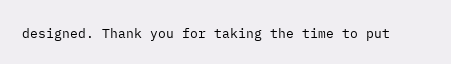designed. Thank you for taking the time to put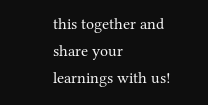this together and share your learnings with us!